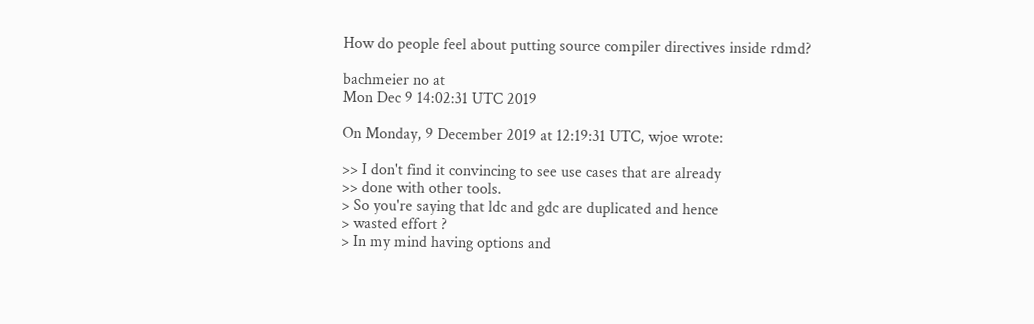How do people feel about putting source compiler directives inside rdmd?

bachmeier no at
Mon Dec 9 14:02:31 UTC 2019

On Monday, 9 December 2019 at 12:19:31 UTC, wjoe wrote:

>> I don't find it convincing to see use cases that are already
>> done with other tools.
> So you're saying that ldc and gdc are duplicated and hence
> wasted effort ?
> In my mind having options and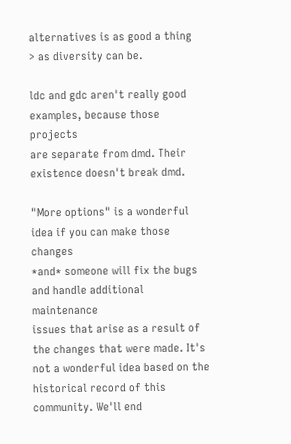alternatives is as good a thing
> as diversity can be.

ldc and gdc aren't really good examples, because those projects
are separate from dmd. Their existence doesn't break dmd.

"More options" is a wonderful idea if you can make those changes
*and* someone will fix the bugs and handle additional maintenance
issues that arise as a result of the changes that were made. It's
not a wonderful idea based on the historical record of this
community. We'll end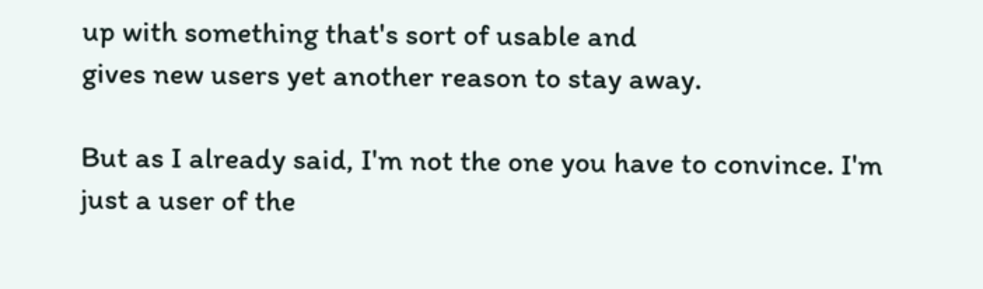up with something that's sort of usable and
gives new users yet another reason to stay away.

But as I already said, I'm not the one you have to convince. I'm
just a user of the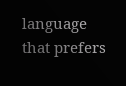language that prefers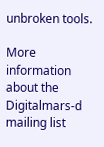unbroken tools.

More information about the Digitalmars-d mailing list